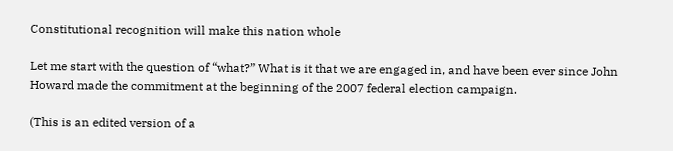Constitutional recognition will make this nation whole

Let me start with the question of “what?” What is it that we are engaged in, and have been ever since John Howard made the commitment at the beginning of the 2007 federal election campaign.

(This is an edited version of a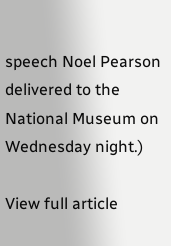speech Noel Pearson delivered to the National Museum on Wednesday night.)

View full article